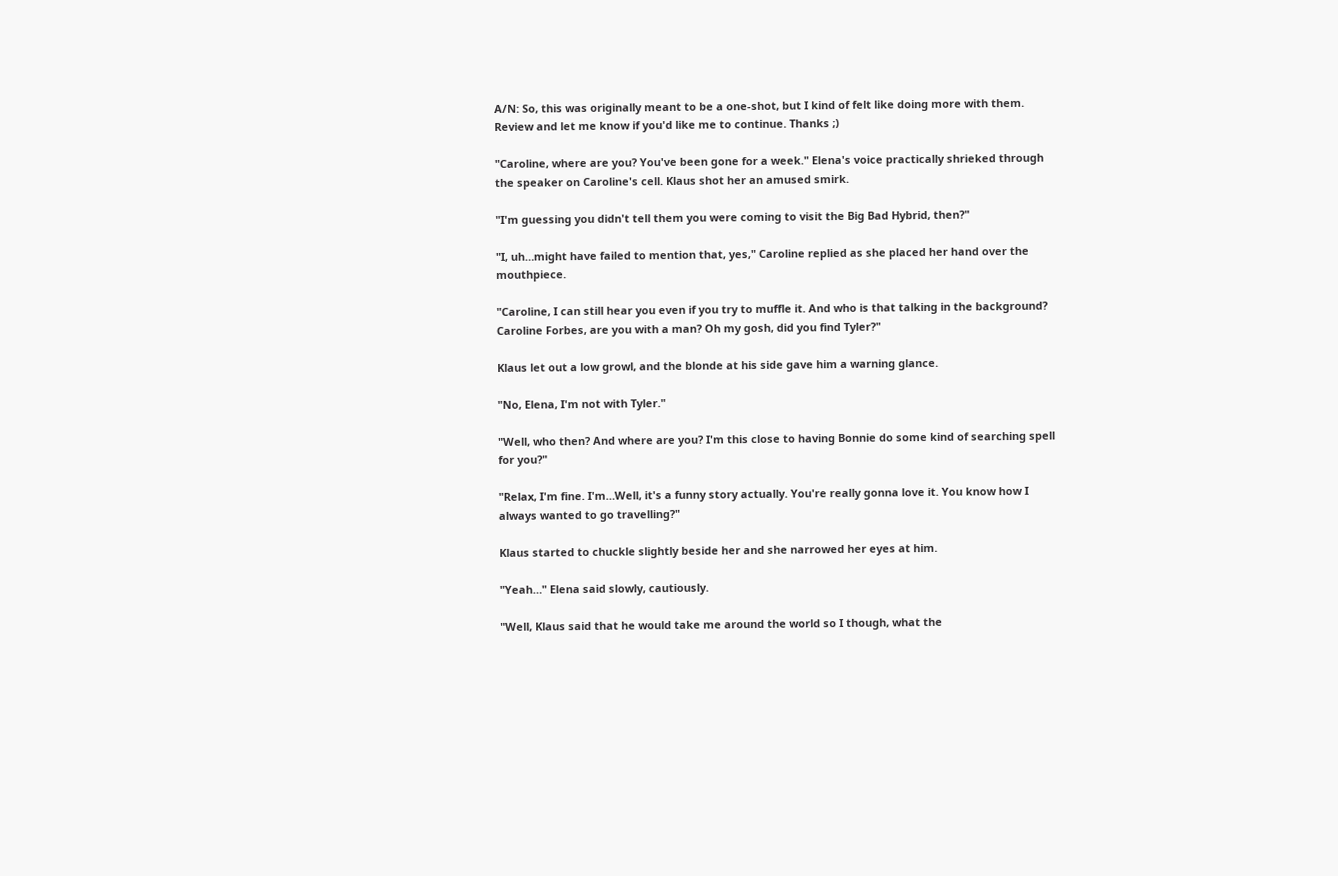A/N: So, this was originally meant to be a one-shot, but I kind of felt like doing more with them. Review and let me know if you'd like me to continue. Thanks ;)

"Caroline, where are you? You've been gone for a week." Elena's voice practically shrieked through the speaker on Caroline's cell. Klaus shot her an amused smirk.

"I'm guessing you didn't tell them you were coming to visit the Big Bad Hybrid, then?"

"I, uh…might have failed to mention that, yes," Caroline replied as she placed her hand over the mouthpiece.

"Caroline, I can still hear you even if you try to muffle it. And who is that talking in the background? Caroline Forbes, are you with a man? Oh my gosh, did you find Tyler?"

Klaus let out a low growl, and the blonde at his side gave him a warning glance.

"No, Elena, I'm not with Tyler."

"Well, who then? And where are you? I'm this close to having Bonnie do some kind of searching spell for you?"

"Relax, I'm fine. I'm…Well, it's a funny story actually. You're really gonna love it. You know how I always wanted to go travelling?"

Klaus started to chuckle slightly beside her and she narrowed her eyes at him.

"Yeah…" Elena said slowly, cautiously.

"Well, Klaus said that he would take me around the world so I though, what the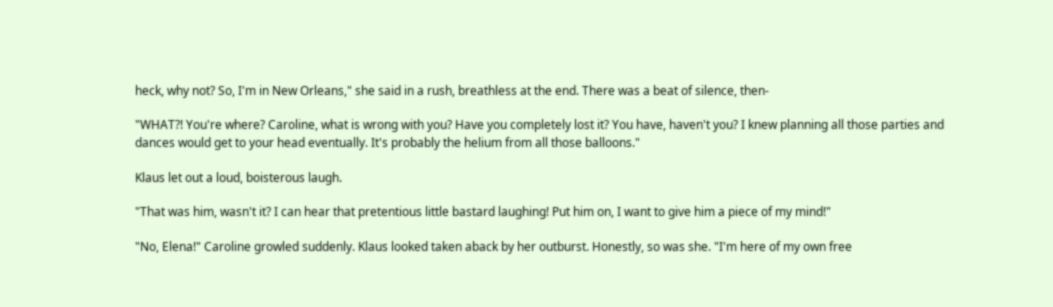heck, why not? So, I'm in New Orleans," she said in a rush, breathless at the end. There was a beat of silence, then-

"WHAT?! You're where? Caroline, what is wrong with you? Have you completely lost it? You have, haven't you? I knew planning all those parties and dances would get to your head eventually. It's probably the helium from all those balloons."

Klaus let out a loud, boisterous laugh.

"That was him, wasn't it? I can hear that pretentious little bastard laughing! Put him on, I want to give him a piece of my mind!"

"No, Elena!" Caroline growled suddenly. Klaus looked taken aback by her outburst. Honestly, so was she. "I'm here of my own free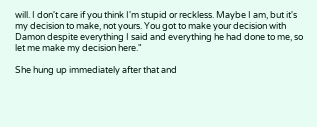will. I don't care if you think I'm stupid or reckless. Maybe I am, but it's my decision to make, not yours. You got to make your decision with Damon despite everything I said and everything he had done to me, so let me make my decision here."

She hung up immediately after that and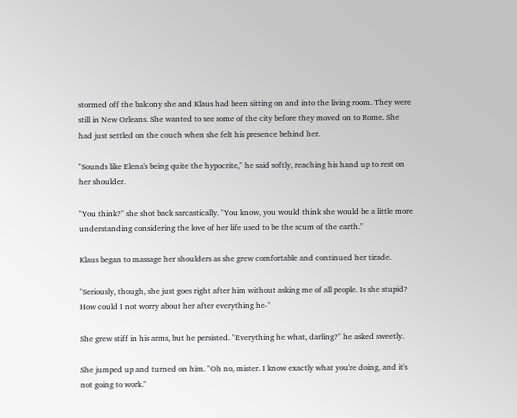stormed off the balcony she and Klaus had been sitting on and into the living room. They were still in New Orleans. She wanted to see some of the city before they moved on to Rome. She had just settled on the couch when she felt his presence behind her.

"Sounds like Elena's being quite the hypocrite," he said softly, reaching his hand up to rest on her shoulder.

"You think?" she shot back sarcastically. "You know, you would think she would be a little more understanding considering the love of her life used to be the scum of the earth."

Klaus began to massage her shoulders as she grew comfortable and continued her tirade.

"Seriously, though, she just goes right after him without asking me of all people. Is she stupid? How could I not worry about her after everything he-"

She grew stiff in his arms, but he persisted. "Everything he what, darling?" he asked sweetly.

She jumped up and turned on him. "Oh no, mister. I know exactly what you're doing, and it's not going to work."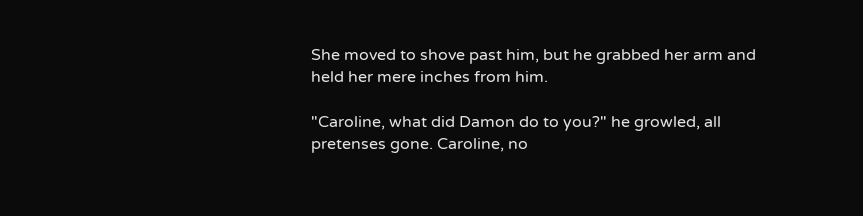She moved to shove past him, but he grabbed her arm and held her mere inches from him.

"Caroline, what did Damon do to you?" he growled, all pretenses gone. Caroline, no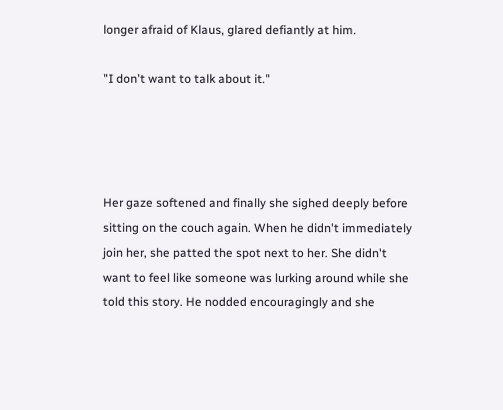longer afraid of Klaus, glared defiantly at him.

"I don't want to talk about it."




Her gaze softened and finally she sighed deeply before sitting on the couch again. When he didn't immediately join her, she patted the spot next to her. She didn't want to feel like someone was lurking around while she told this story. He nodded encouragingly and she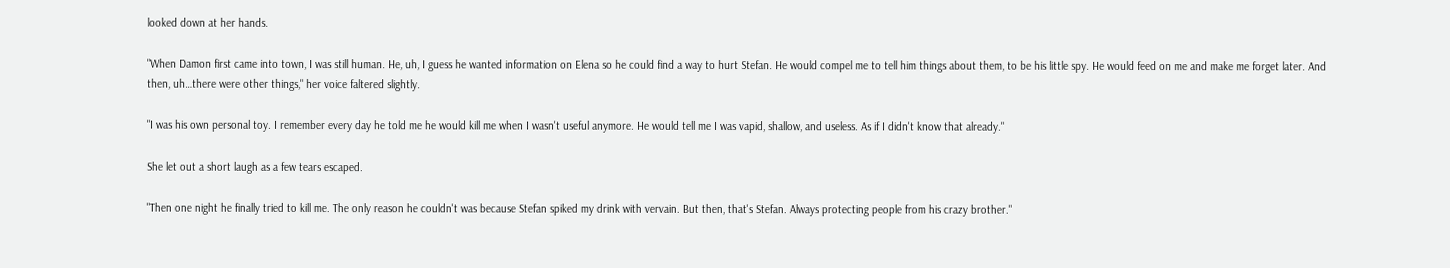looked down at her hands.

"When Damon first came into town, I was still human. He, uh, I guess he wanted information on Elena so he could find a way to hurt Stefan. He would compel me to tell him things about them, to be his little spy. He would feed on me and make me forget later. And then, uh…there were other things," her voice faltered slightly.

"I was his own personal toy. I remember every day he told me he would kill me when I wasn't useful anymore. He would tell me I was vapid, shallow, and useless. As if I didn't know that already."

She let out a short laugh as a few tears escaped.

"Then one night he finally tried to kill me. The only reason he couldn't was because Stefan spiked my drink with vervain. But then, that's Stefan. Always protecting people from his crazy brother."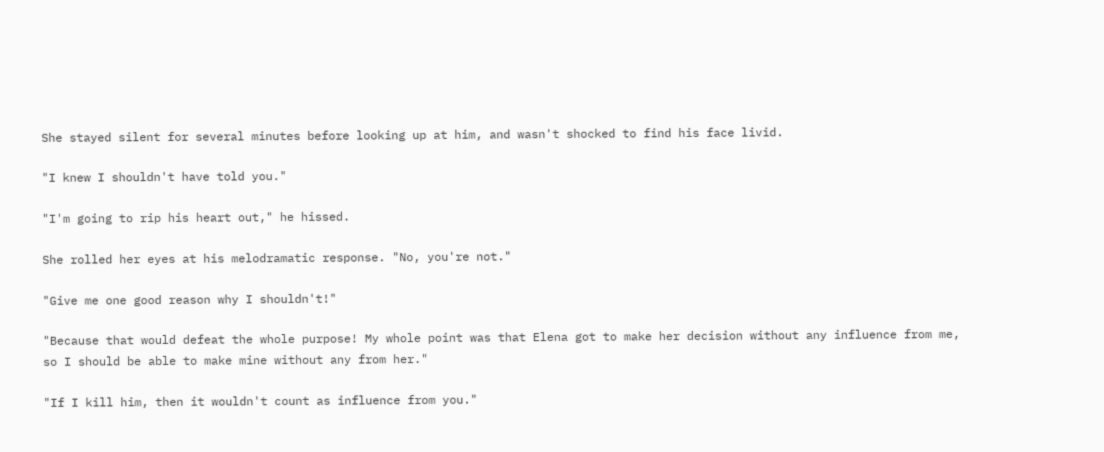She stayed silent for several minutes before looking up at him, and wasn't shocked to find his face livid.

"I knew I shouldn't have told you."

"I'm going to rip his heart out," he hissed.

She rolled her eyes at his melodramatic response. "No, you're not."

"Give me one good reason why I shouldn't!"

"Because that would defeat the whole purpose! My whole point was that Elena got to make her decision without any influence from me, so I should be able to make mine without any from her."

"If I kill him, then it wouldn't count as influence from you."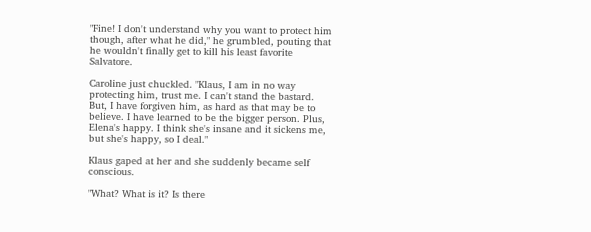"Fine! I don't understand why you want to protect him though, after what he did," he grumbled, pouting that he wouldn't finally get to kill his least favorite Salvatore.

Caroline just chuckled. "Klaus, I am in no way protecting him, trust me. I can't stand the bastard. But, I have forgiven him, as hard as that may be to believe. I have learned to be the bigger person. Plus, Elena's happy. I think she's insane and it sickens me, but she's happy, so I deal."

Klaus gaped at her and she suddenly became self conscious.

"What? What is it? Is there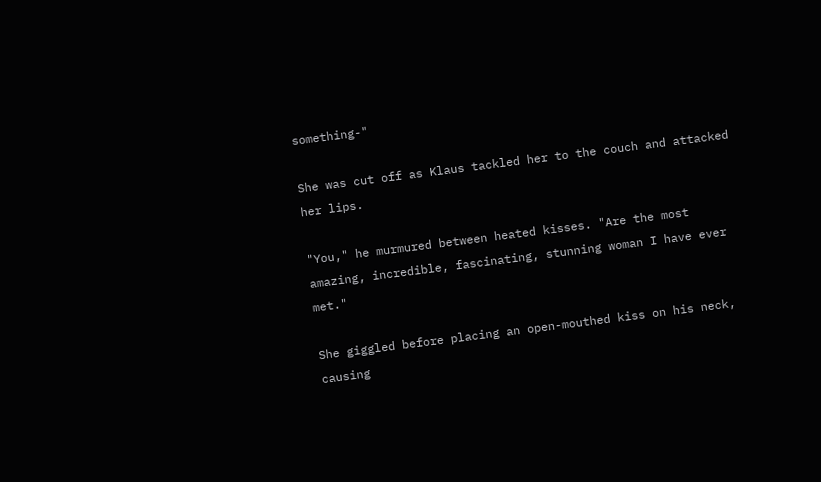something-"

She was cut off as Klaus tackled her to the couch and attacked her lips.

"You," he murmured between heated kisses. "Are the most amazing, incredible, fascinating, stunning woman I have ever met."

She giggled before placing an open-mouthed kiss on his neck, causing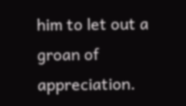him to let out a groan of appreciation.